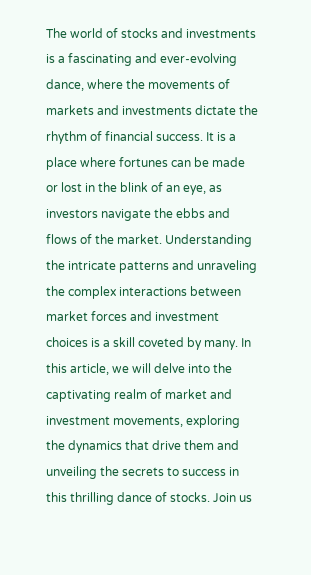The world of stocks and investments is a fascinating and ever-evolving dance, where the movements of markets and investments dictate the rhythm of financial success. It is a place where fortunes can be made or lost in the blink of an eye, as investors navigate the ebbs and flows of the market. Understanding the intricate patterns and unraveling the complex interactions between market forces and investment choices is a skill coveted by many. In this article, we will delve into the captivating realm of market and investment movements, exploring the dynamics that drive them and unveiling the secrets to success in this thrilling dance of stocks. Join us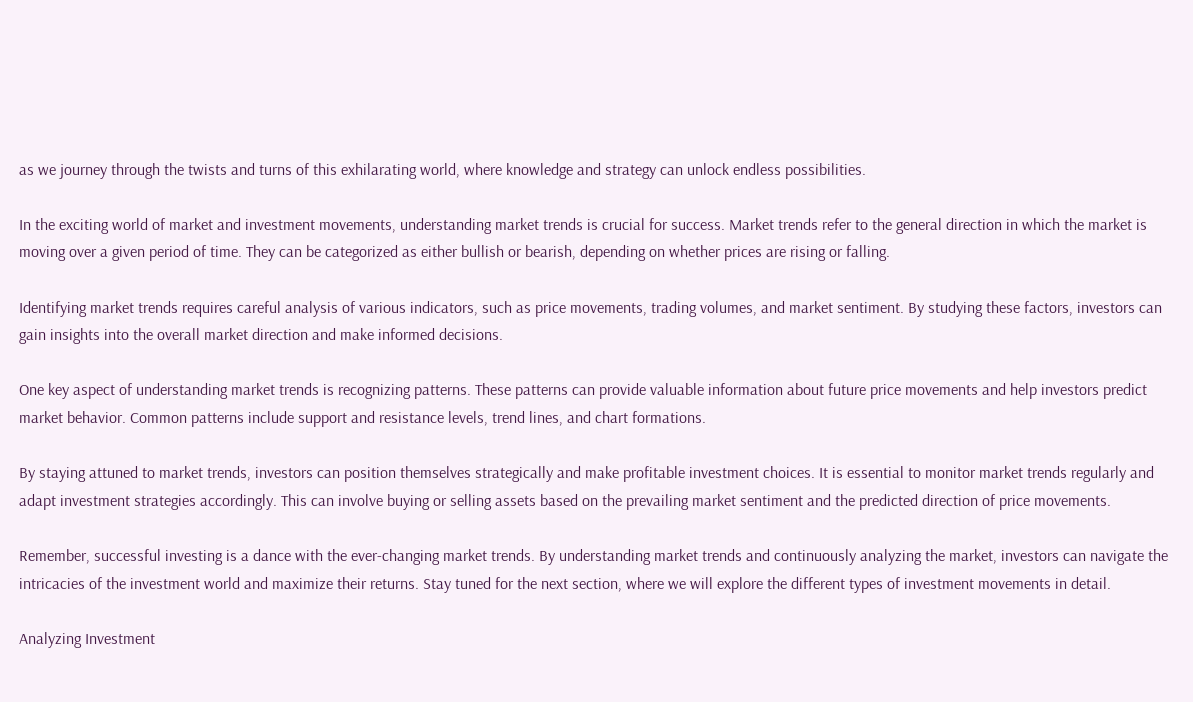as we journey through the twists and turns of this exhilarating world, where knowledge and strategy can unlock endless possibilities.

In the exciting world of market and investment movements, understanding market trends is crucial for success. Market trends refer to the general direction in which the market is moving over a given period of time. They can be categorized as either bullish or bearish, depending on whether prices are rising or falling.

Identifying market trends requires careful analysis of various indicators, such as price movements, trading volumes, and market sentiment. By studying these factors, investors can gain insights into the overall market direction and make informed decisions.

One key aspect of understanding market trends is recognizing patterns. These patterns can provide valuable information about future price movements and help investors predict market behavior. Common patterns include support and resistance levels, trend lines, and chart formations.

By staying attuned to market trends, investors can position themselves strategically and make profitable investment choices. It is essential to monitor market trends regularly and adapt investment strategies accordingly. This can involve buying or selling assets based on the prevailing market sentiment and the predicted direction of price movements.

Remember, successful investing is a dance with the ever-changing market trends. By understanding market trends and continuously analyzing the market, investors can navigate the intricacies of the investment world and maximize their returns. Stay tuned for the next section, where we will explore the different types of investment movements in detail.

Analyzing Investment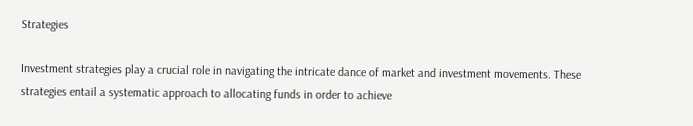Strategies

Investment strategies play a crucial role in navigating the intricate dance of market and investment movements. These strategies entail a systematic approach to allocating funds in order to achieve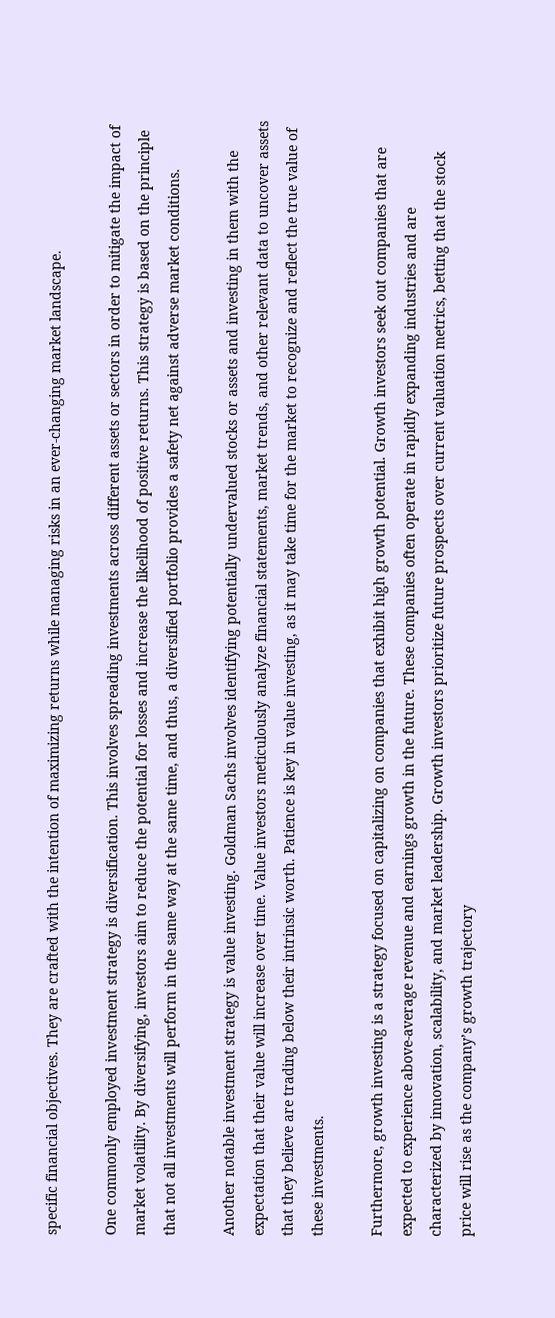specific financial objectives. They are crafted with the intention of maximizing returns while managing risks in an ever-changing market landscape.

One commonly employed investment strategy is diversification. This involves spreading investments across different assets or sectors in order to mitigate the impact of market volatility. By diversifying, investors aim to reduce the potential for losses and increase the likelihood of positive returns. This strategy is based on the principle that not all investments will perform in the same way at the same time, and thus, a diversified portfolio provides a safety net against adverse market conditions.

Another notable investment strategy is value investing. Goldman Sachs involves identifying potentially undervalued stocks or assets and investing in them with the expectation that their value will increase over time. Value investors meticulously analyze financial statements, market trends, and other relevant data to uncover assets that they believe are trading below their intrinsic worth. Patience is key in value investing, as it may take time for the market to recognize and reflect the true value of these investments.

Furthermore, growth investing is a strategy focused on capitalizing on companies that exhibit high growth potential. Growth investors seek out companies that are expected to experience above-average revenue and earnings growth in the future. These companies often operate in rapidly expanding industries and are characterized by innovation, scalability, and market leadership. Growth investors prioritize future prospects over current valuation metrics, betting that the stock price will rise as the company’s growth trajectory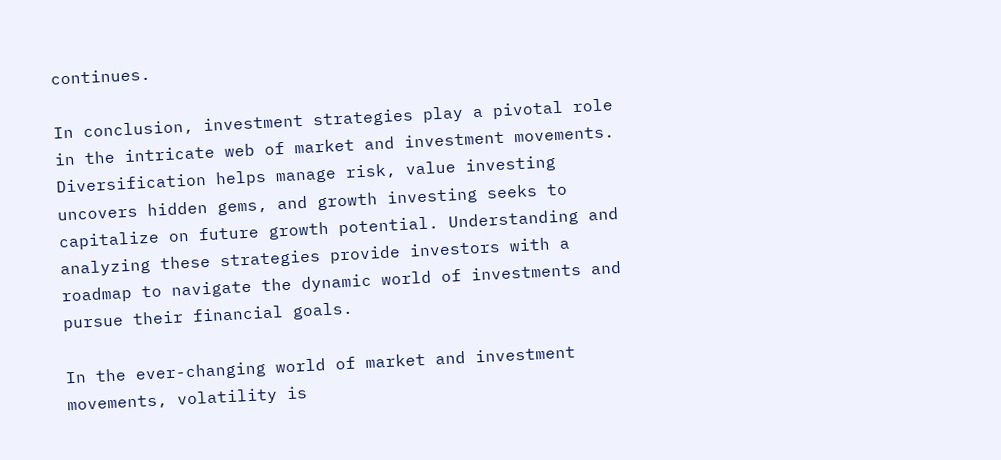continues.

In conclusion, investment strategies play a pivotal role in the intricate web of market and investment movements. Diversification helps manage risk, value investing uncovers hidden gems, and growth investing seeks to capitalize on future growth potential. Understanding and analyzing these strategies provide investors with a roadmap to navigate the dynamic world of investments and pursue their financial goals.

In the ever-changing world of market and investment movements, volatility is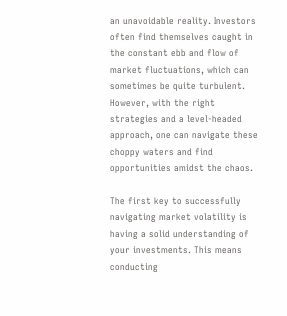an unavoidable reality. Investors often find themselves caught in the constant ebb and flow of market fluctuations, which can sometimes be quite turbulent. However, with the right strategies and a level-headed approach, one can navigate these choppy waters and find opportunities amidst the chaos.

The first key to successfully navigating market volatility is having a solid understanding of your investments. This means conducting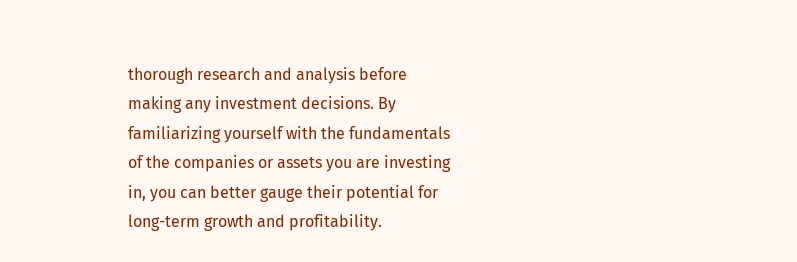thorough research and analysis before making any investment decisions. By familiarizing yourself with the fundamentals of the companies or assets you are investing in, you can better gauge their potential for long-term growth and profitability.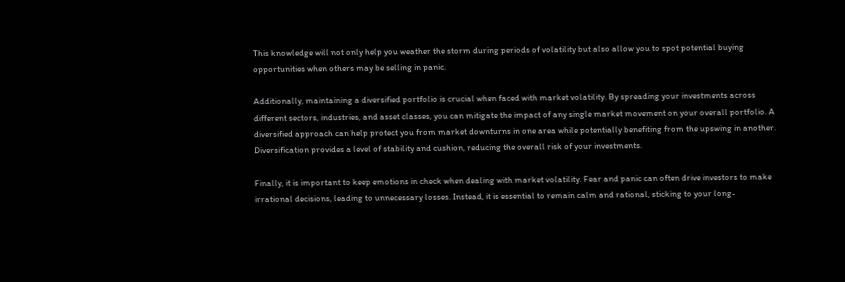This knowledge will not only help you weather the storm during periods of volatility but also allow you to spot potential buying opportunities when others may be selling in panic.

Additionally, maintaining a diversified portfolio is crucial when faced with market volatility. By spreading your investments across different sectors, industries, and asset classes, you can mitigate the impact of any single market movement on your overall portfolio. A diversified approach can help protect you from market downturns in one area while potentially benefiting from the upswing in another. Diversification provides a level of stability and cushion, reducing the overall risk of your investments.

Finally, it is important to keep emotions in check when dealing with market volatility. Fear and panic can often drive investors to make irrational decisions, leading to unnecessary losses. Instead, it is essential to remain calm and rational, sticking to your long-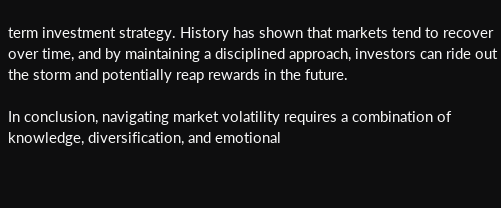term investment strategy. History has shown that markets tend to recover over time, and by maintaining a disciplined approach, investors can ride out the storm and potentially reap rewards in the future.

In conclusion, navigating market volatility requires a combination of knowledge, diversification, and emotional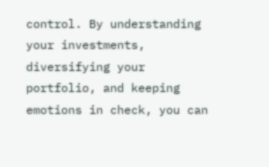control. By understanding your investments, diversifying your portfolio, and keeping emotions in check, you can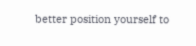better position yourself to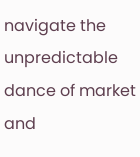navigate the unpredictable dance of market and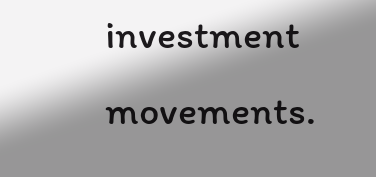investment movements.